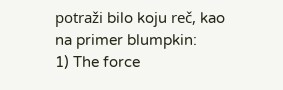potraži bilo koju reč, kao na primer blumpkin:
1) The force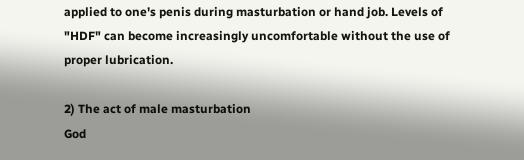applied to one's penis during masturbation or hand job. Levels of "HDF" can become increasingly uncomfortable without the use of proper lubrication.

2) The act of male masturbation
God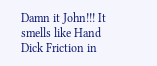Damn it John!!! It smells like Hand Dick Friction in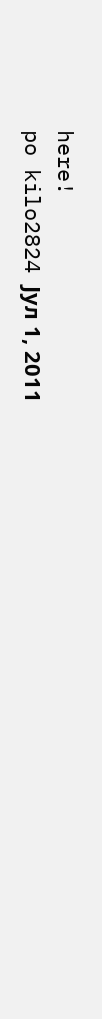here!
po kilo2824 Јул 1, 2011